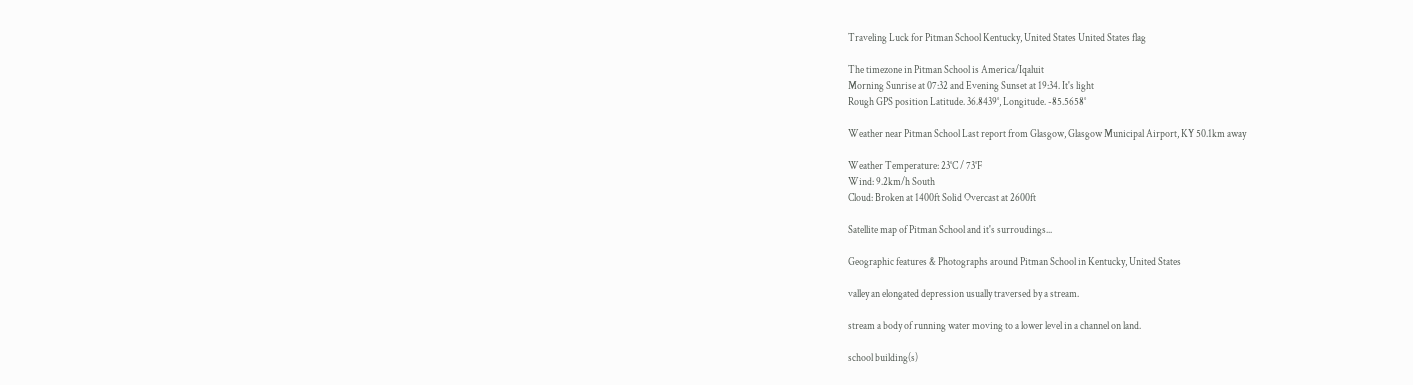Traveling Luck for Pitman School Kentucky, United States United States flag

The timezone in Pitman School is America/Iqaluit
Morning Sunrise at 07:32 and Evening Sunset at 19:34. It's light
Rough GPS position Latitude. 36.8439°, Longitude. -85.5658°

Weather near Pitman School Last report from Glasgow, Glasgow Municipal Airport, KY 50.1km away

Weather Temperature: 23°C / 73°F
Wind: 9.2km/h South
Cloud: Broken at 1400ft Solid Overcast at 2600ft

Satellite map of Pitman School and it's surroudings...

Geographic features & Photographs around Pitman School in Kentucky, United States

valley an elongated depression usually traversed by a stream.

stream a body of running water moving to a lower level in a channel on land.

school building(s)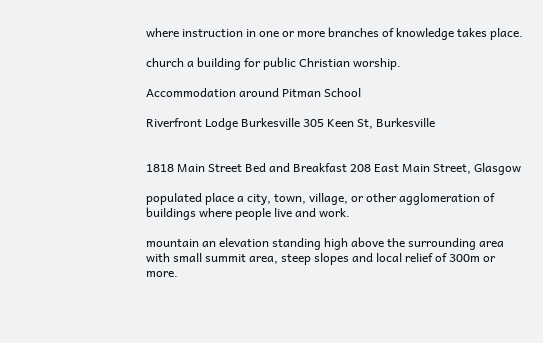where instruction in one or more branches of knowledge takes place.

church a building for public Christian worship.

Accommodation around Pitman School

Riverfront Lodge Burkesville 305 Keen St, Burkesville


1818 Main Street Bed and Breakfast 208 East Main Street, Glasgow

populated place a city, town, village, or other agglomeration of buildings where people live and work.

mountain an elevation standing high above the surrounding area with small summit area, steep slopes and local relief of 300m or more.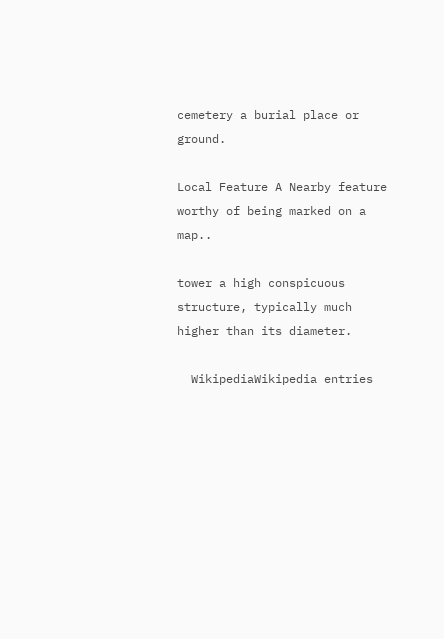cemetery a burial place or ground.

Local Feature A Nearby feature worthy of being marked on a map..

tower a high conspicuous structure, typically much higher than its diameter.

  WikipediaWikipedia entries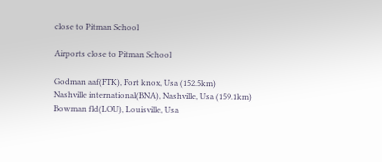close to Pitman School

Airports close to Pitman School

Godman aaf(FTK), Fort knox, Usa (152.5km)
Nashville international(BNA), Nashville, Usa (159.1km)
Bowman fld(LOU), Louisville, Usa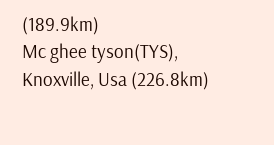(189.9km)
Mc ghee tyson(TYS), Knoxville, Usa (226.8km)